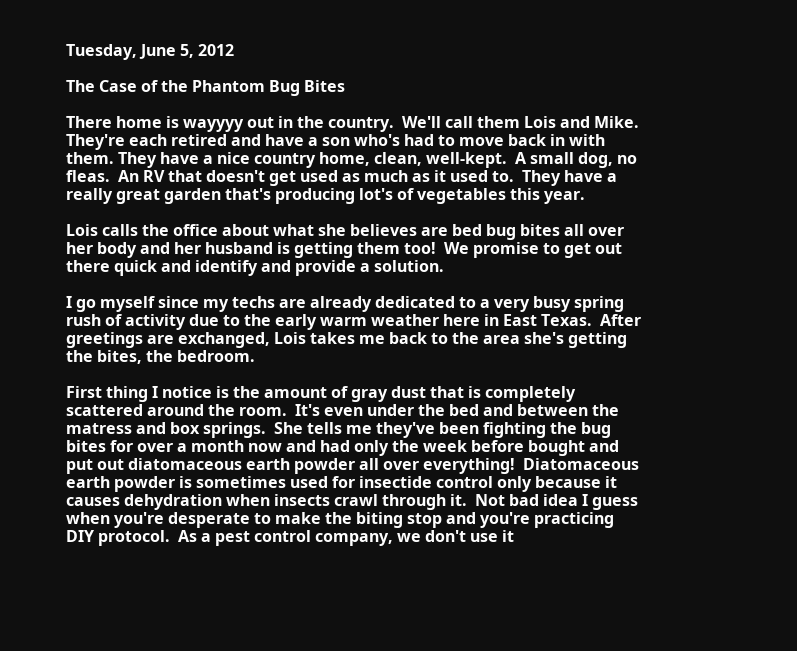Tuesday, June 5, 2012

The Case of the Phantom Bug Bites

There home is wayyyy out in the country.  We'll call them Lois and Mike.  They're each retired and have a son who's had to move back in with them. They have a nice country home, clean, well-kept.  A small dog, no fleas.  An RV that doesn't get used as much as it used to.  They have a really great garden that's producing lot's of vegetables this year.

Lois calls the office about what she believes are bed bug bites all over her body and her husband is getting them too!  We promise to get out there quick and identify and provide a solution.

I go myself since my techs are already dedicated to a very busy spring rush of activity due to the early warm weather here in East Texas.  After greetings are exchanged, Lois takes me back to the area she's getting the bites, the bedroom.

First thing I notice is the amount of gray dust that is completely scattered around the room.  It's even under the bed and between the matress and box springs.  She tells me they've been fighting the bug bites for over a month now and had only the week before bought and put out diatomaceous earth powder all over everything!  Diatomaceous earth powder is sometimes used for insectide control only because it causes dehydration when insects crawl through it.  Not bad idea I guess when you're desperate to make the biting stop and you're practicing DIY protocol.  As a pest control company, we don't use it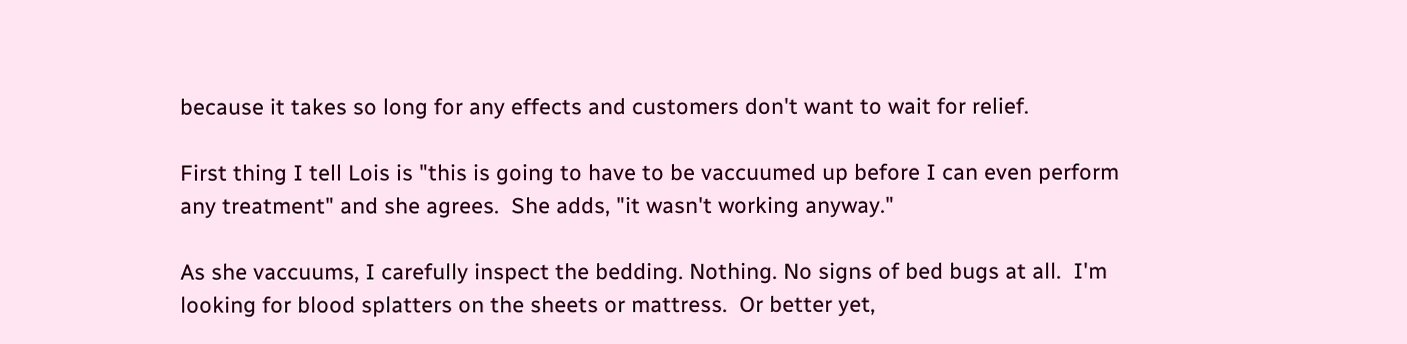because it takes so long for any effects and customers don't want to wait for relief.

First thing I tell Lois is "this is going to have to be vaccuumed up before I can even perform any treatment" and she agrees.  She adds, "it wasn't working anyway."

As she vaccuums, I carefully inspect the bedding. Nothing. No signs of bed bugs at all.  I'm looking for blood splatters on the sheets or mattress.  Or better yet,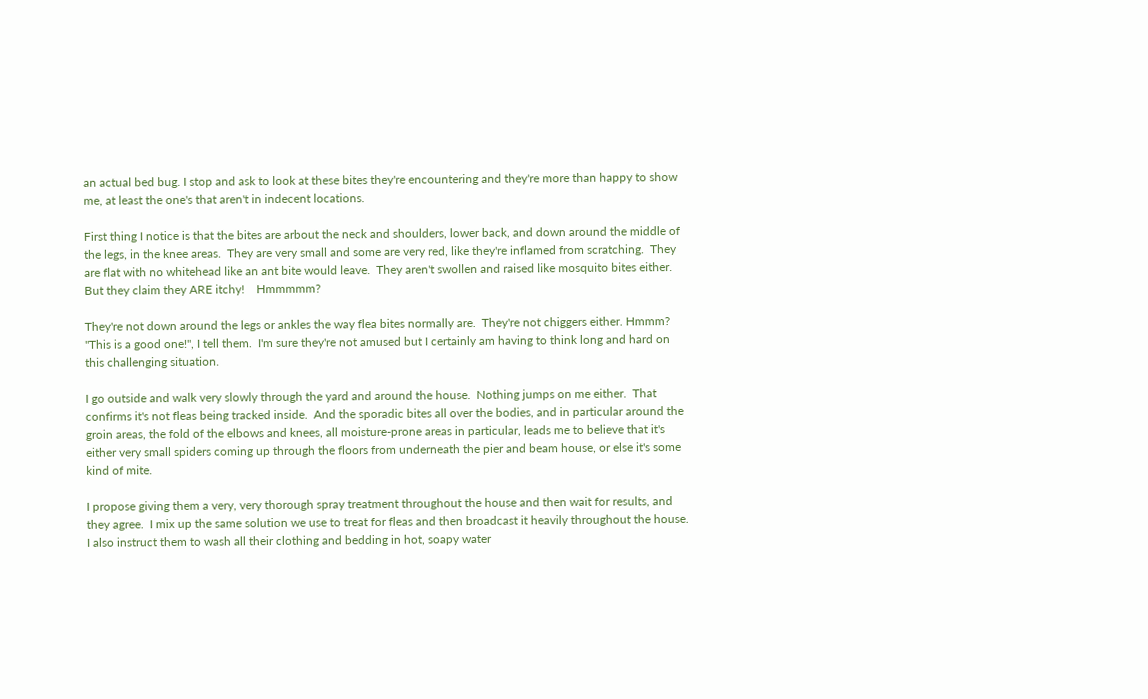an actual bed bug. I stop and ask to look at these bites they're encountering and they're more than happy to show me, at least the one's that aren't in indecent locations.

First thing I notice is that the bites are arbout the neck and shoulders, lower back, and down around the middle of the legs, in the knee areas.  They are very small and some are very red, like they're inflamed from scratching.  They are flat with no whitehead like an ant bite would leave.  They aren't swollen and raised like mosquito bites either.  But they claim they ARE itchy!    Hmmmmm?

They're not down around the legs or ankles the way flea bites normally are.  They're not chiggers either. Hmmm?  "This is a good one!", I tell them.  I'm sure they're not amused but I certainly am having to think long and hard on this challenging situation.

I go outside and walk very slowly through the yard and around the house.  Nothing jumps on me either.  That confirms it's not fleas being tracked inside.  And the sporadic bites all over the bodies, and in particular around the groin areas, the fold of the elbows and knees, all moisture-prone areas in particular, leads me to believe that it's either very small spiders coming up through the floors from underneath the pier and beam house, or else it's some kind of mite.

I propose giving them a very, very thorough spray treatment throughout the house and then wait for results, and they agree.  I mix up the same solution we use to treat for fleas and then broadcast it heavily throughout the house.  I also instruct them to wash all their clothing and bedding in hot, soapy water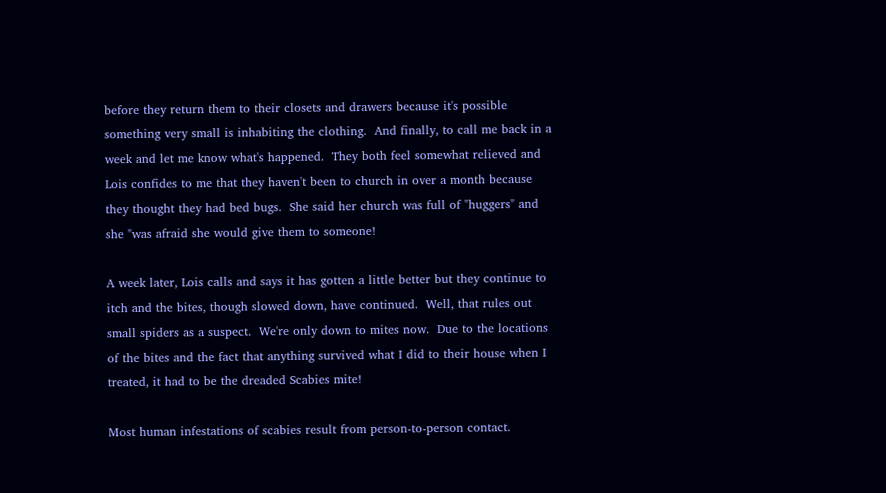before they return them to their closets and drawers because it's possible something very small is inhabiting the clothing.  And finally, to call me back in a week and let me know what's happened.  They both feel somewhat relieved and Lois confides to me that they haven't been to church in over a month because they thought they had bed bugs.  She said her church was full of "huggers" and she "was afraid she would give them to someone!

A week later, Lois calls and says it has gotten a little better but they continue to itch and the bites, though slowed down, have continued.  Well, that rules out small spiders as a suspect.  We're only down to mites now.  Due to the locations of the bites and the fact that anything survived what I did to their house when I treated, it had to be the dreaded Scabies mite!

Most human infestations of scabies result from person-to-person contact.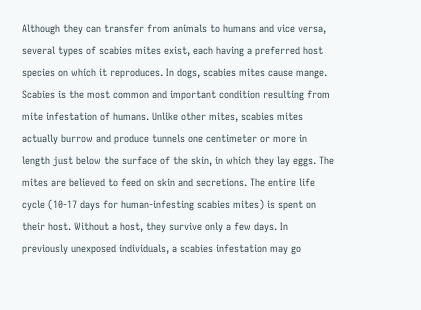Although they can transfer from animals to humans and vice versa, several types of scabies mites exist, each having a preferred host species on which it reproduces. In dogs, scabies mites cause mange. Scabies is the most common and important condition resulting from mite infestation of humans. Unlike other mites, scabies mites actually burrow and produce tunnels one centimeter or more in length just below the surface of the skin, in which they lay eggs. The mites are believed to feed on skin and secretions. The entire life cycle (10-17 days for human-infesting scabies mites) is spent on their host. Without a host, they survive only a few days. In previously unexposed individuals, a scabies infestation may go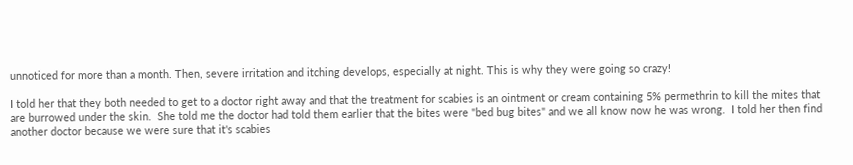unnoticed for more than a month. Then, severe irritation and itching develops, especially at night. This is why they were going so crazy!

I told her that they both needed to get to a doctor right away and that the treatment for scabies is an ointment or cream containing 5% permethrin to kill the mites that are burrowed under the skin.  She told me the doctor had told them earlier that the bites were "bed bug bites" and we all know now he was wrong.  I told her then find another doctor because we were sure that it's scabies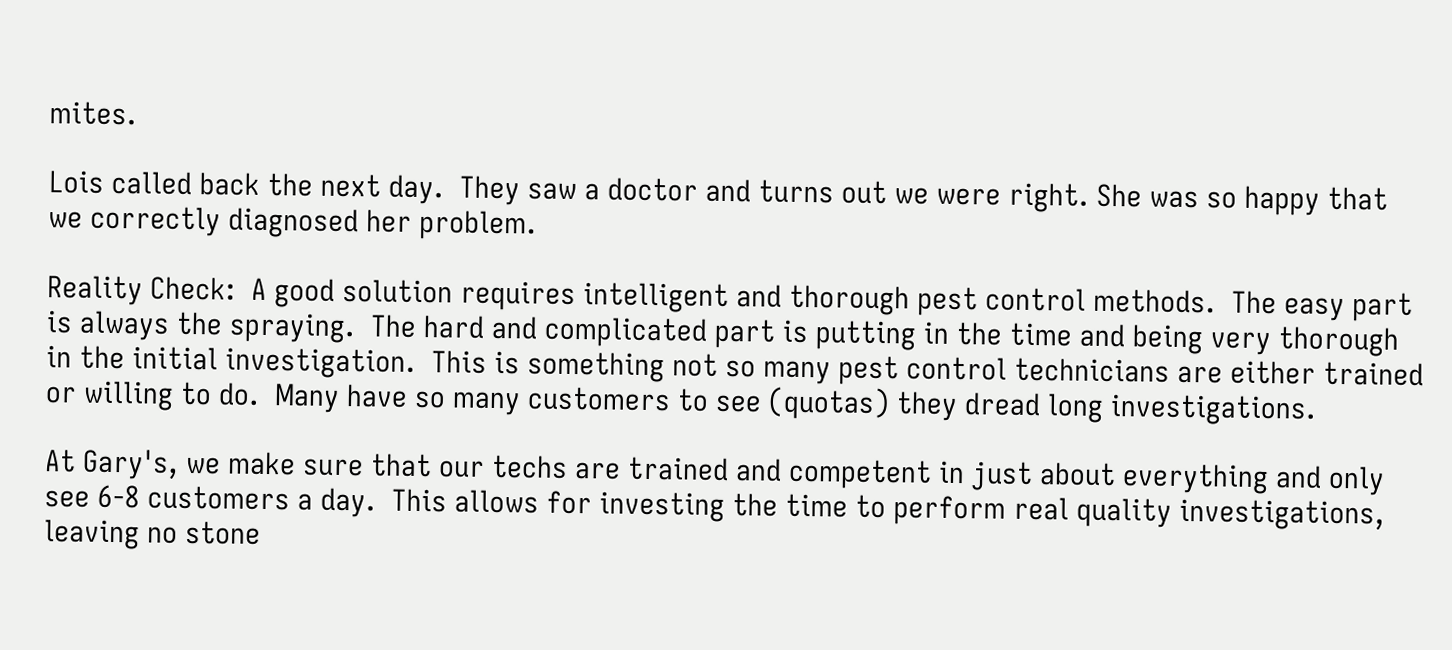mites.

Lois called back the next day.  They saw a doctor and turns out we were right. She was so happy that we correctly diagnosed her problem.

Reality Check:  A good solution requires intelligent and thorough pest control methods.  The easy part is always the spraying.  The hard and complicated part is putting in the time and being very thorough in the initial investigation.  This is something not so many pest control technicians are either trained or willing to do.  Many have so many customers to see (quotas) they dread long investigations.

At Gary's, we make sure that our techs are trained and competent in just about everything and only see 6-8 customers a day.  This allows for investing the time to perform real quality investigations, leaving no stone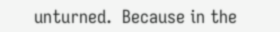unturned.  Because in the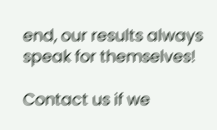end, our results always speak for themselves!

Contact us if we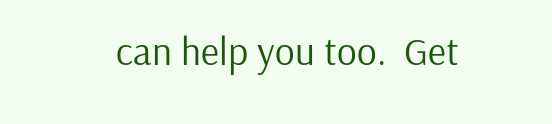can help you too.  Get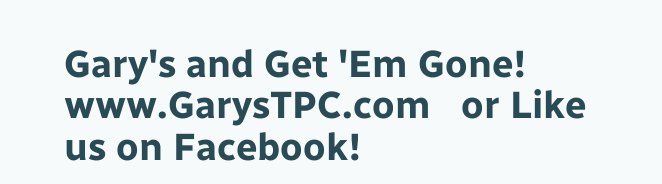Gary's and Get 'Em Gone!
www.GarysTPC.com   or Like us on Facebook!